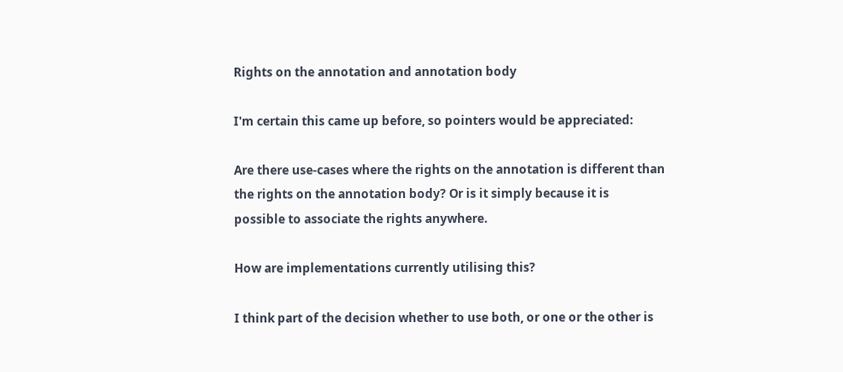Rights on the annotation and annotation body

I'm certain this came up before, so pointers would be appreciated:

Are there use-cases where the rights on the annotation is different than
the rights on the annotation body? Or is it simply because it is
possible to associate the rights anywhere.

How are implementations currently utilising this?

I think part of the decision whether to use both, or one or the other is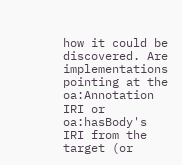how it could be discovered. Are implementations pointing at the
oa:Annotation IRI or oa:hasBody's IRI from the target (or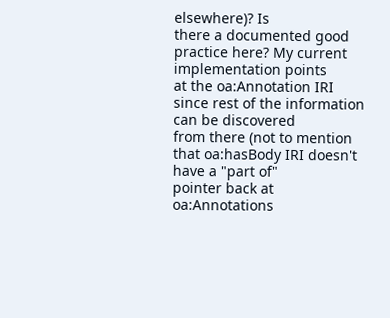elsewhere)? Is
there a documented good practice here? My current implementation points
at the oa:Annotation IRI since rest of the information can be discovered
from there (not to mention that oa:hasBody IRI doesn't have a "part of"
pointer back at oa:Annotations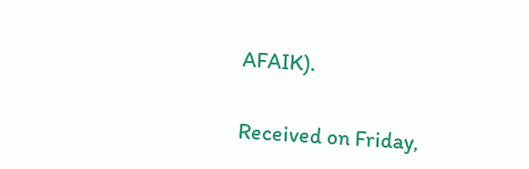AFAIK).


Received on Friday,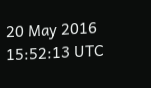20 May 2016 15:52:13 UTC